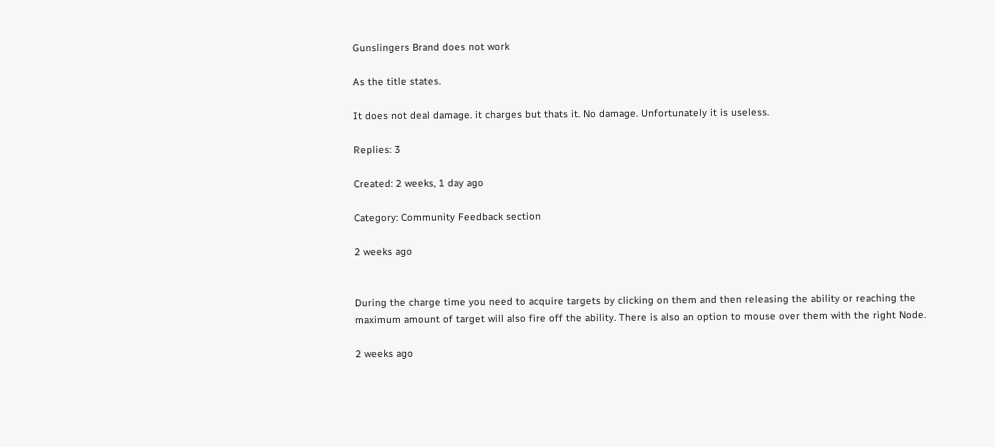Gunslingers Brand does not work

As the title states.

It does not deal damage. it charges but thats it. No damage. Unfortunately it is useless.

Replies: 3

Created: 2 weeks, 1 day ago

Category: Community Feedback section

2 weeks ago


During the charge time you need to acquire targets by clicking on them and then releasing the ability or reaching the maximum amount of target will also fire off the ability. There is also an option to mouse over them with the right Node.

2 weeks ago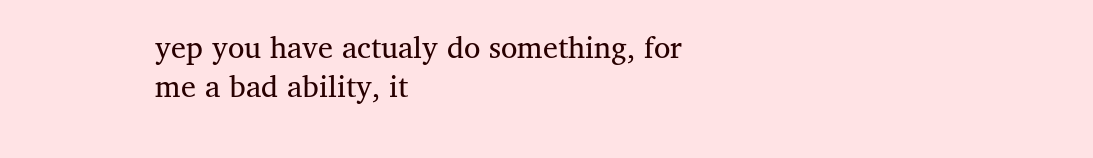yep you have actualy do something, for me a bad ability, it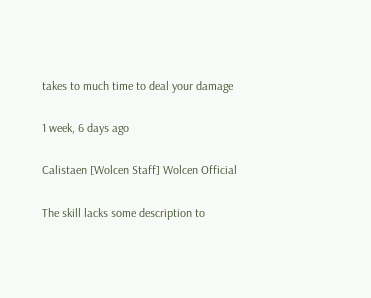takes to much time to deal your damage

1 week, 6 days ago

Calistaen [Wolcen Staff] Wolcen Official

The skill lacks some description to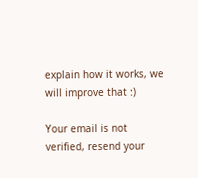explain how it works, we will improve that :)

Your email is not verified, resend your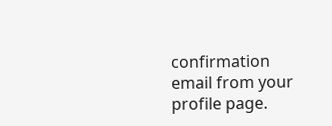confirmation email from your profile page.